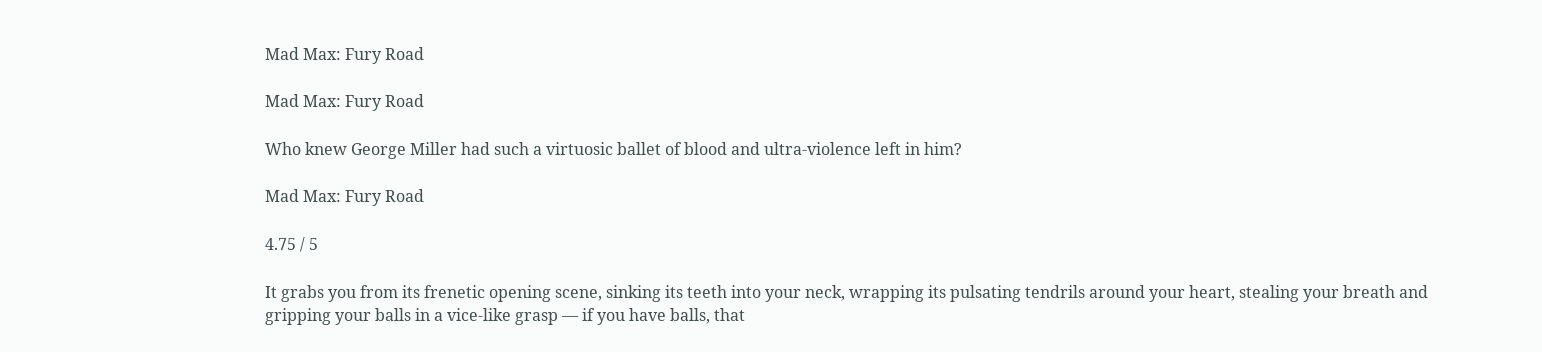Mad Max: Fury Road

Mad Max: Fury Road

Who knew George Miller had such a virtuosic ballet of blood and ultra-violence left in him?

Mad Max: Fury Road

4.75 / 5

It grabs you from its frenetic opening scene, sinking its teeth into your neck, wrapping its pulsating tendrils around your heart, stealing your breath and gripping your balls in a vice-like grasp — if you have balls, that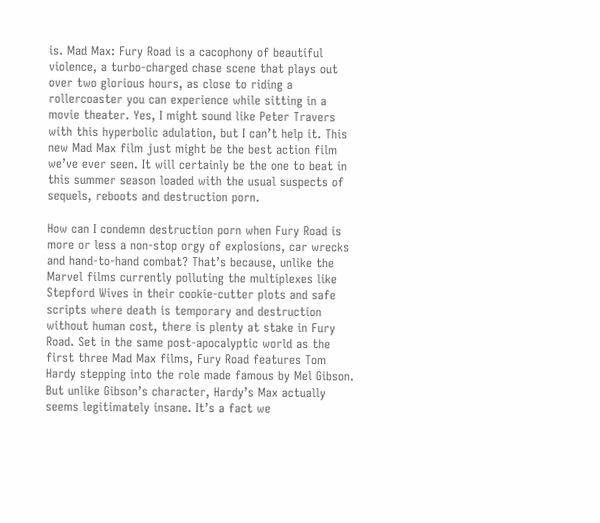is. Mad Max: Fury Road is a cacophony of beautiful violence, a turbo-charged chase scene that plays out over two glorious hours, as close to riding a rollercoaster you can experience while sitting in a movie theater. Yes, I might sound like Peter Travers with this hyperbolic adulation, but I can’t help it. This new Mad Max film just might be the best action film we’ve ever seen. It will certainly be the one to beat in this summer season loaded with the usual suspects of sequels, reboots and destruction porn.

How can I condemn destruction porn when Fury Road is more or less a non-stop orgy of explosions, car wrecks and hand-to-hand combat? That’s because, unlike the Marvel films currently polluting the multiplexes like Stepford Wives in their cookie-cutter plots and safe scripts where death is temporary and destruction without human cost, there is plenty at stake in Fury Road. Set in the same post-apocalyptic world as the first three Mad Max films, Fury Road features Tom Hardy stepping into the role made famous by Mel Gibson. But unlike Gibson’s character, Hardy’s Max actually seems legitimately insane. It’s a fact we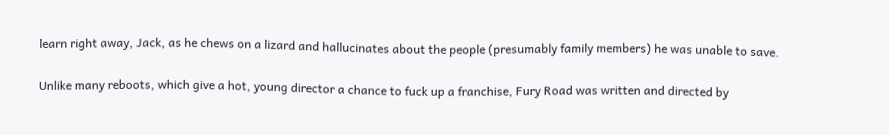learn right away, Jack, as he chews on a lizard and hallucinates about the people (presumably family members) he was unable to save.

Unlike many reboots, which give a hot, young director a chance to fuck up a franchise, Fury Road was written and directed by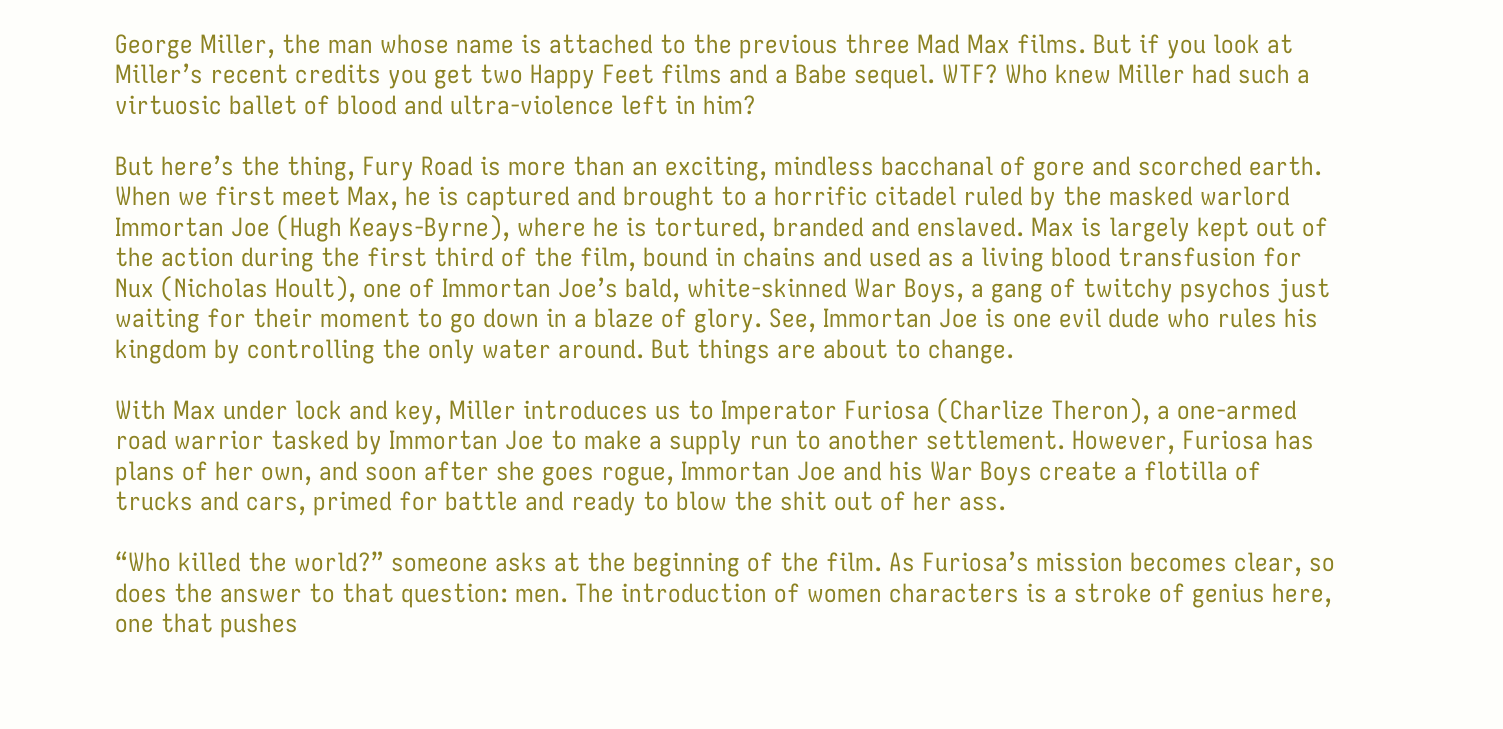George Miller, the man whose name is attached to the previous three Mad Max films. But if you look at Miller’s recent credits you get two Happy Feet films and a Babe sequel. WTF? Who knew Miller had such a virtuosic ballet of blood and ultra-violence left in him?

But here’s the thing, Fury Road is more than an exciting, mindless bacchanal of gore and scorched earth. When we first meet Max, he is captured and brought to a horrific citadel ruled by the masked warlord Immortan Joe (Hugh Keays-Byrne), where he is tortured, branded and enslaved. Max is largely kept out of the action during the first third of the film, bound in chains and used as a living blood transfusion for Nux (Nicholas Hoult), one of Immortan Joe’s bald, white-skinned War Boys, a gang of twitchy psychos just waiting for their moment to go down in a blaze of glory. See, Immortan Joe is one evil dude who rules his kingdom by controlling the only water around. But things are about to change.

With Max under lock and key, Miller introduces us to Imperator Furiosa (Charlize Theron), a one-armed road warrior tasked by Immortan Joe to make a supply run to another settlement. However, Furiosa has plans of her own, and soon after she goes rogue, Immortan Joe and his War Boys create a flotilla of trucks and cars, primed for battle and ready to blow the shit out of her ass.

“Who killed the world?” someone asks at the beginning of the film. As Furiosa’s mission becomes clear, so does the answer to that question: men. The introduction of women characters is a stroke of genius here, one that pushes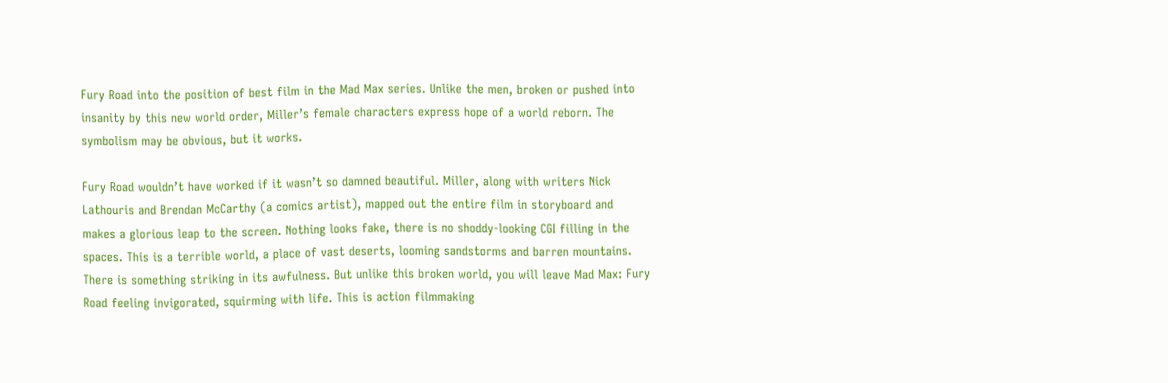Fury Road into the position of best film in the Mad Max series. Unlike the men, broken or pushed into insanity by this new world order, Miller’s female characters express hope of a world reborn. The symbolism may be obvious, but it works.

Fury Road wouldn’t have worked if it wasn’t so damned beautiful. Miller, along with writers Nick Lathouris and Brendan McCarthy (a comics artist), mapped out the entire film in storyboard and makes a glorious leap to the screen. Nothing looks fake, there is no shoddy-looking CGI filling in the spaces. This is a terrible world, a place of vast deserts, looming sandstorms and barren mountains. There is something striking in its awfulness. But unlike this broken world, you will leave Mad Max: Fury Road feeling invigorated, squirming with life. This is action filmmaking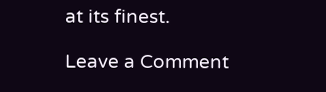at its finest.

Leave a Comment